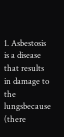1. Asbestosis is a disease that results in damage to the lungsbecause (there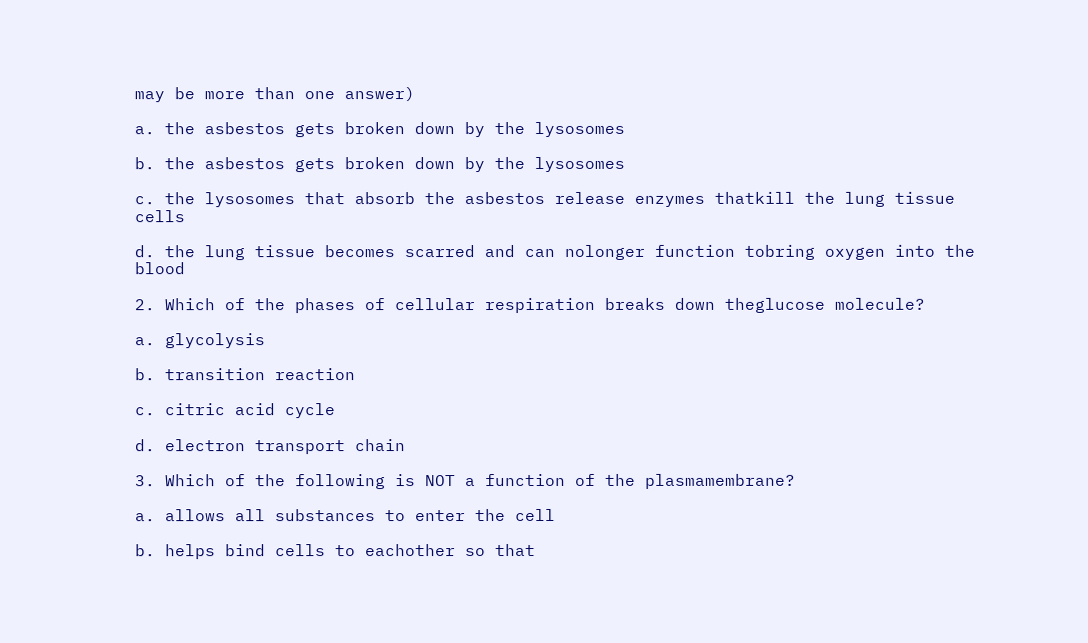may be more than one answer)

a. the asbestos gets broken down by the lysosomes

b. the asbestos gets broken down by the lysosomes

c. the lysosomes that absorb the asbestos release enzymes thatkill the lung tissue cells

d. the lung tissue becomes scarred and can nolonger function tobring oxygen into the blood

2. Which of the phases of cellular respiration breaks down theglucose molecule?

a. glycolysis

b. transition reaction

c. citric acid cycle

d. electron transport chain

3. Which of the following is NOT a function of the plasmamembrane?

a. allows all substances to enter the cell

b. helps bind cells to eachother so that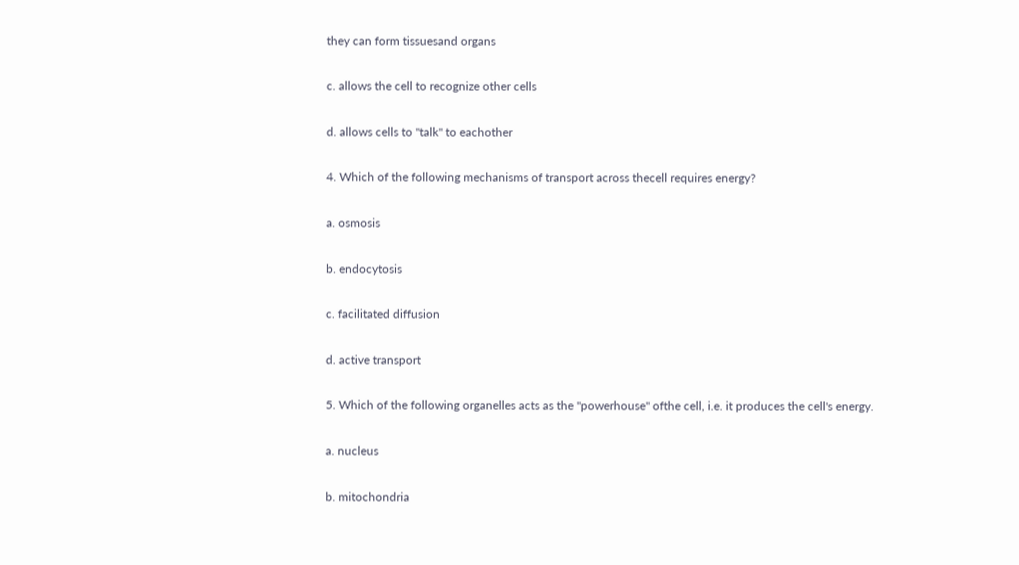they can form tissuesand organs

c. allows the cell to recognize other cells

d. allows cells to "talk" to eachother

4. Which of the following mechanisms of transport across thecell requires energy?

a. osmosis

b. endocytosis

c. facilitated diffusion

d. active transport

5. Which of the following organelles acts as the "powerhouse" ofthe cell, i.e. it produces the cell's energy.

a. nucleus

b. mitochondria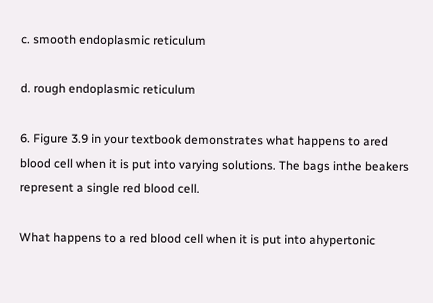c. smooth endoplasmic reticulum

d. rough endoplasmic reticulum

6. Figure 3.9 in your textbook demonstrates what happens to ared blood cell when it is put into varying solutions. The bags inthe beakers represent a single red blood cell.

What happens to a red blood cell when it is put into ahypertonic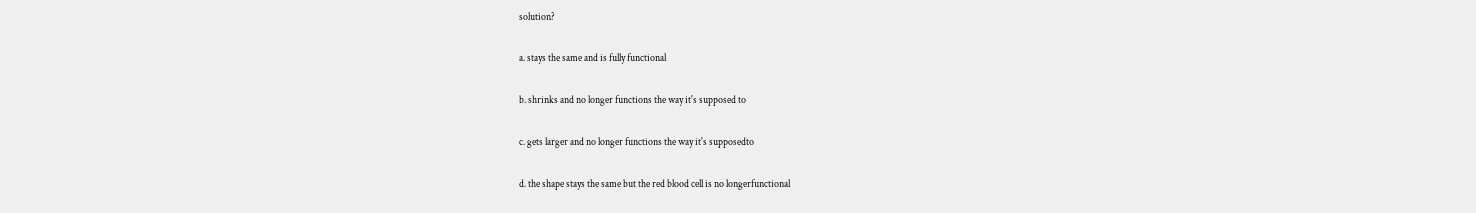solution?

a. stays the same and is fully functional

b. shrinks and no longer functions the way it's supposed to

c. gets larger and no longer functions the way it's supposedto

d. the shape stays the same but the red blood cell is no longerfunctional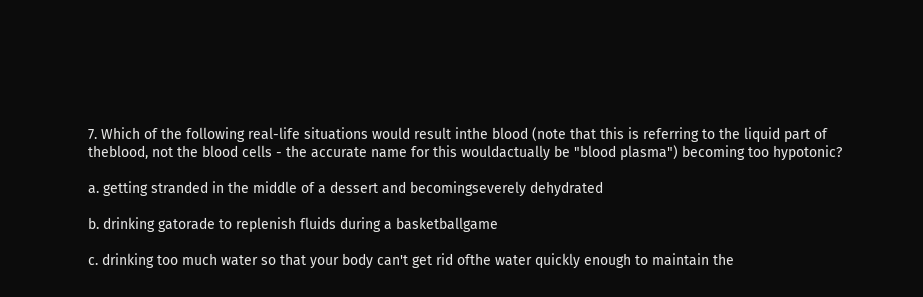7. Which of the following real-life situations would result inthe blood (note that this is referring to the liquid part of theblood, not the blood cells - the accurate name for this wouldactually be "blood plasma") becoming too hypotonic?

a. getting stranded in the middle of a dessert and becomingseverely dehydrated

b. drinking gatorade to replenish fluids during a basketballgame

c. drinking too much water so that your body can't get rid ofthe water quickly enough to maintain the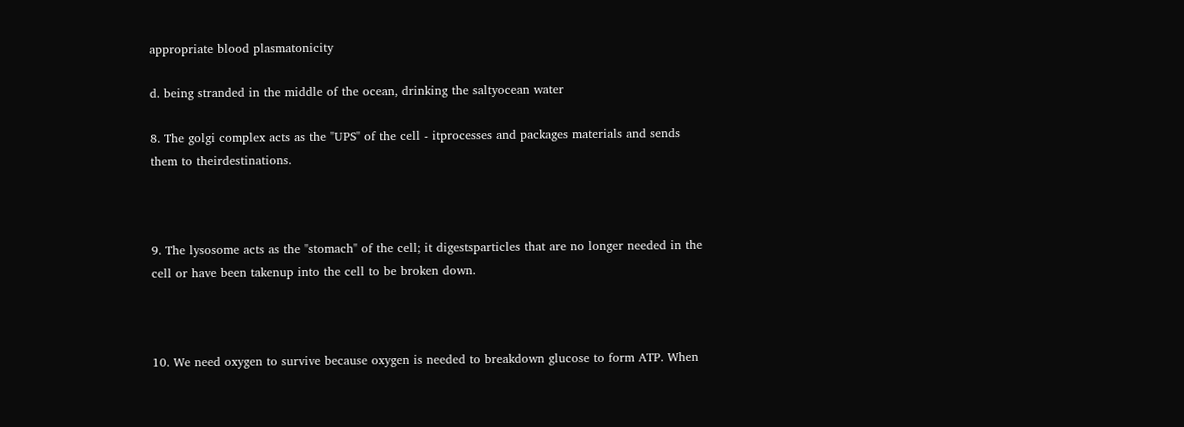appropriate blood plasmatonicity

d. being stranded in the middle of the ocean, drinking the saltyocean water

8. The golgi complex acts as the "UPS" of the cell - itprocesses and packages materials and sends them to theirdestinations.



9. The lysosome acts as the "stomach" of the cell; it digestsparticles that are no longer needed in the cell or have been takenup into the cell to be broken down.



10. We need oxygen to survive because oxygen is needed to breakdown glucose to form ATP. When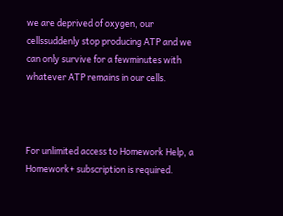we are deprived of oxygen, our cellssuddenly stop producing ATP and we can only survive for a fewminutes with whatever ATP remains in our cells.



For unlimited access to Homework Help, a Homework+ subscription is required.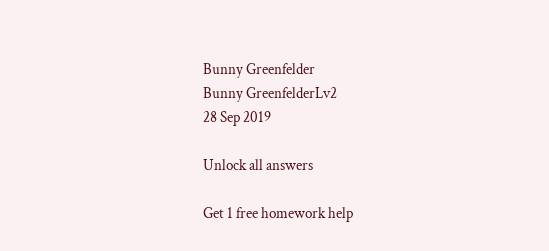Bunny Greenfelder
Bunny GreenfelderLv2
28 Sep 2019

Unlock all answers

Get 1 free homework help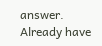answer.
Already have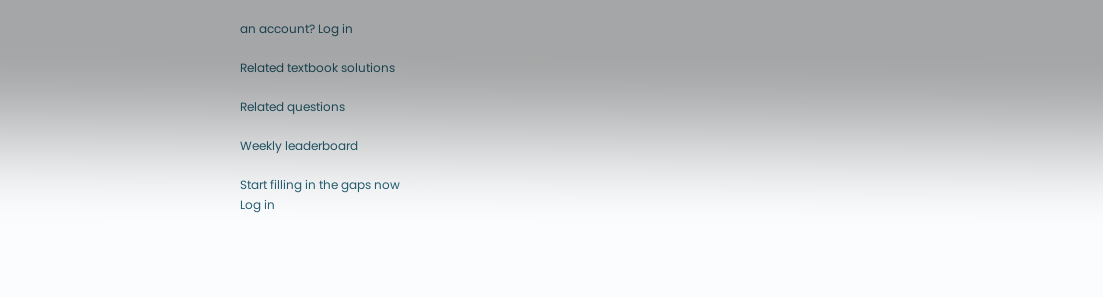an account? Log in

Related textbook solutions

Related questions

Weekly leaderboard

Start filling in the gaps now
Log in